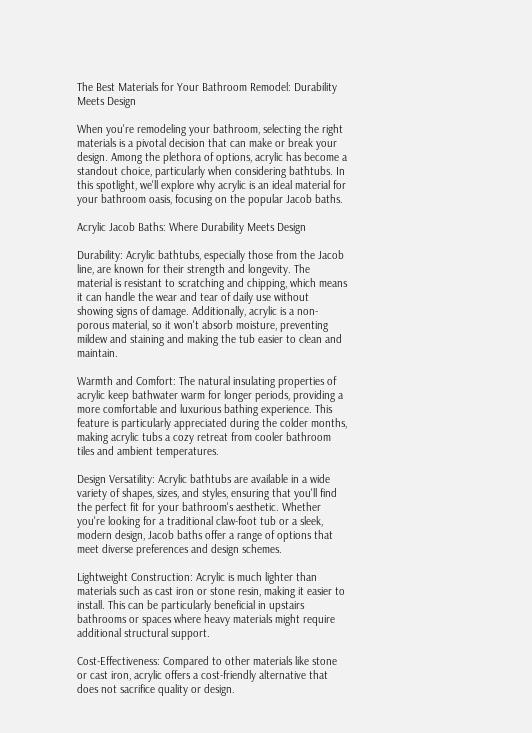The Best Materials for Your Bathroom Remodel: Durability Meets Design

When you're remodeling your bathroom, selecting the right materials is a pivotal decision that can make or break your design. Among the plethora of options, acrylic has become a standout choice, particularly when considering bathtubs. In this spotlight, we'll explore why acrylic is an ideal material for your bathroom oasis, focusing on the popular Jacob baths.

Acrylic Jacob Baths: Where Durability Meets Design

Durability: Acrylic bathtubs, especially those from the Jacob line, are known for their strength and longevity. The material is resistant to scratching and chipping, which means it can handle the wear and tear of daily use without showing signs of damage. Additionally, acrylic is a non-porous material, so it won't absorb moisture, preventing mildew and staining and making the tub easier to clean and maintain.

Warmth and Comfort: The natural insulating properties of acrylic keep bathwater warm for longer periods, providing a more comfortable and luxurious bathing experience. This feature is particularly appreciated during the colder months, making acrylic tubs a cozy retreat from cooler bathroom tiles and ambient temperatures.

Design Versatility: Acrylic bathtubs are available in a wide variety of shapes, sizes, and styles, ensuring that you'll find the perfect fit for your bathroom's aesthetic. Whether you're looking for a traditional claw-foot tub or a sleek, modern design, Jacob baths offer a range of options that meet diverse preferences and design schemes.

Lightweight Construction: Acrylic is much lighter than materials such as cast iron or stone resin, making it easier to install. This can be particularly beneficial in upstairs bathrooms or spaces where heavy materials might require additional structural support.

Cost-Effectiveness: Compared to other materials like stone or cast iron, acrylic offers a cost-friendly alternative that does not sacrifice quality or design.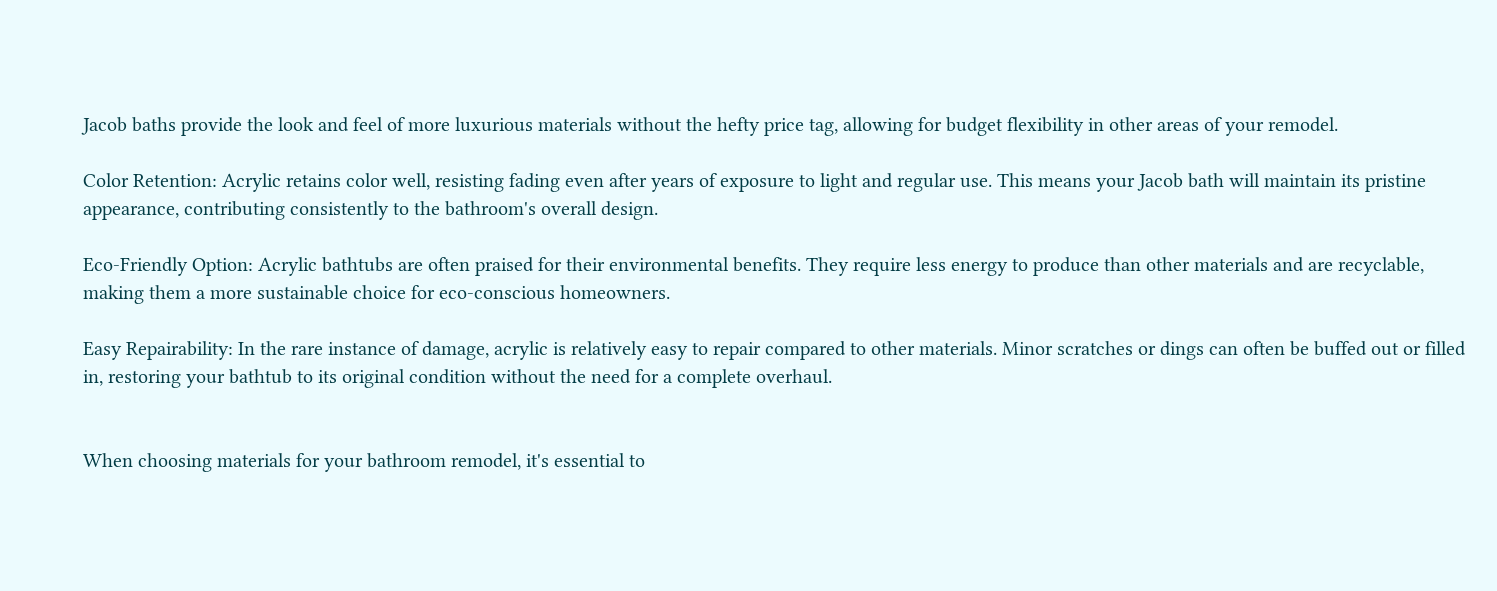Jacob baths provide the look and feel of more luxurious materials without the hefty price tag, allowing for budget flexibility in other areas of your remodel.

Color Retention: Acrylic retains color well, resisting fading even after years of exposure to light and regular use. This means your Jacob bath will maintain its pristine appearance, contributing consistently to the bathroom's overall design.

Eco-Friendly Option: Acrylic bathtubs are often praised for their environmental benefits. They require less energy to produce than other materials and are recyclable, making them a more sustainable choice for eco-conscious homeowners.

Easy Repairability: In the rare instance of damage, acrylic is relatively easy to repair compared to other materials. Minor scratches or dings can often be buffed out or filled in, restoring your bathtub to its original condition without the need for a complete overhaul.


When choosing materials for your bathroom remodel, it's essential to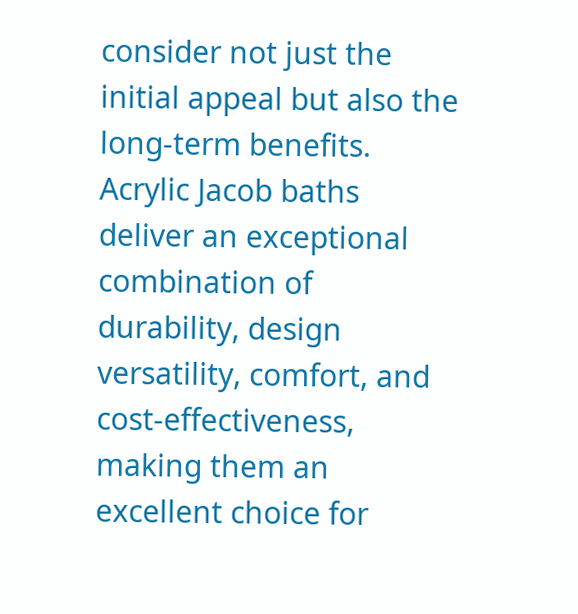consider not just the initial appeal but also the long-term benefits. Acrylic Jacob baths deliver an exceptional combination of durability, design versatility, comfort, and cost-effectiveness, making them an excellent choice for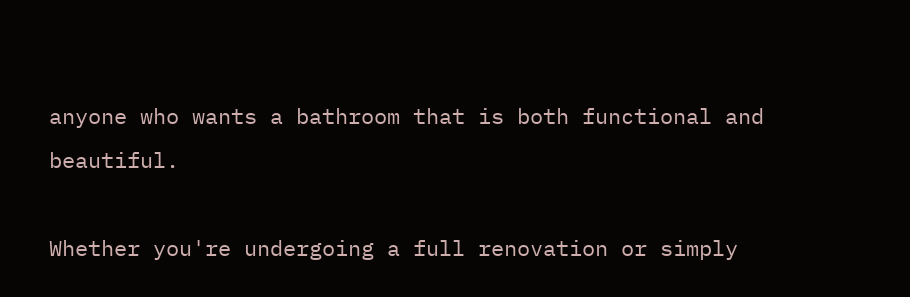anyone who wants a bathroom that is both functional and beautiful.

Whether you're undergoing a full renovation or simply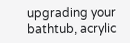upgrading your bathtub, acrylic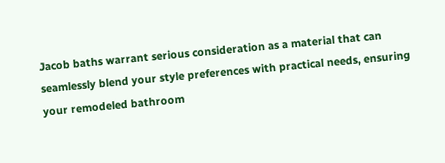Jacob baths warrant serious consideration as a material that can seamlessly blend your style preferences with practical needs, ensuring your remodeled bathroom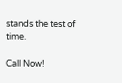stands the test of time.

Call Now!